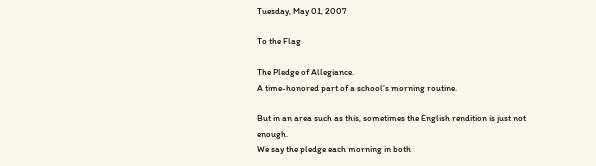Tuesday, May 01, 2007

To the Flag

The Pledge of Allegiance.
A time-honored part of a school’s morning routine.

But in an area such as this, sometimes the English rendition is just not enough.
We say the pledge each morning in both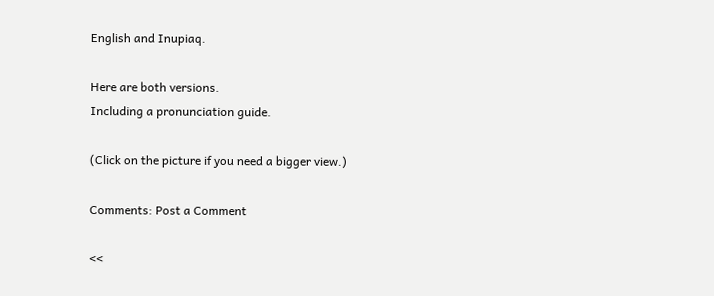English and Inupiaq.

Here are both versions.
Including a pronunciation guide.

(Click on the picture if you need a bigger view.)

Comments: Post a Comment

<<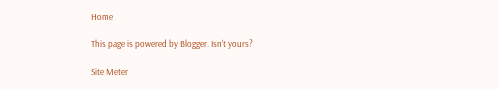Home

This page is powered by Blogger. Isn't yours?

Site Meter